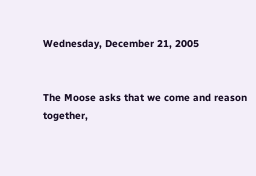Wednesday, December 21, 2005


The Moose asks that we come and reason together,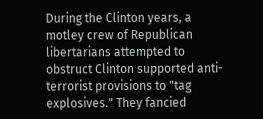During the Clinton years, a motley crew of Republican libertarians attempted to obstruct Clinton supported anti-terrorist provisions to "tag explosives." They fancied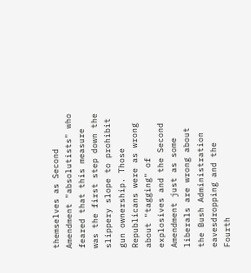themselves as Second Amendment "absolutists" who feared that this measure was the first step down the slippery slope to prohibit gun ownership. Those Republicans were as wrong about "tagging" of explosives and the Second Amendment just as some liberals are wrong about the Bush Administration eavesdropping and the Fourth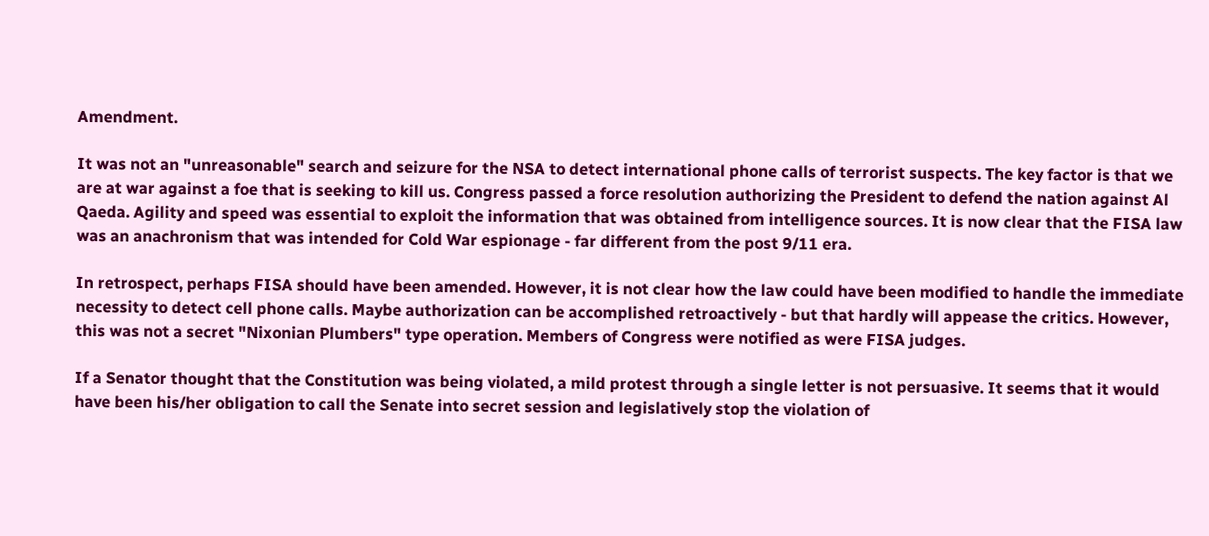Amendment.

It was not an "unreasonable" search and seizure for the NSA to detect international phone calls of terrorist suspects. The key factor is that we are at war against a foe that is seeking to kill us. Congress passed a force resolution authorizing the President to defend the nation against Al Qaeda. Agility and speed was essential to exploit the information that was obtained from intelligence sources. It is now clear that the FISA law was an anachronism that was intended for Cold War espionage - far different from the post 9/11 era.

In retrospect, perhaps FISA should have been amended. However, it is not clear how the law could have been modified to handle the immediate necessity to detect cell phone calls. Maybe authorization can be accomplished retroactively - but that hardly will appease the critics. However, this was not a secret "Nixonian Plumbers" type operation. Members of Congress were notified as were FISA judges.

If a Senator thought that the Constitution was being violated, a mild protest through a single letter is not persuasive. It seems that it would have been his/her obligation to call the Senate into secret session and legislatively stop the violation of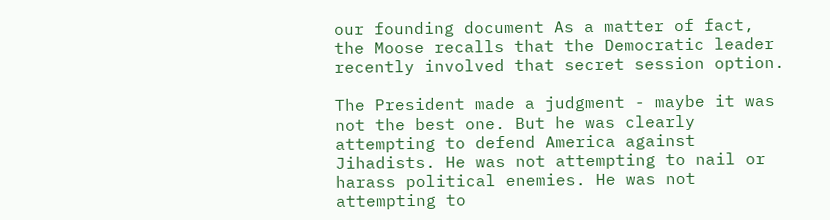our founding document As a matter of fact, the Moose recalls that the Democratic leader recently involved that secret session option.

The President made a judgment - maybe it was not the best one. But he was clearly attempting to defend America against Jihadists. He was not attempting to nail or harass political enemies. He was not attempting to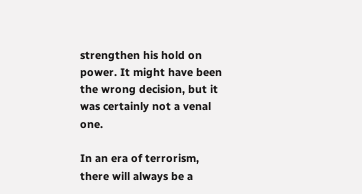strengthen his hold on power. It might have been the wrong decision, but it was certainly not a venal one.

In an era of terrorism, there will always be a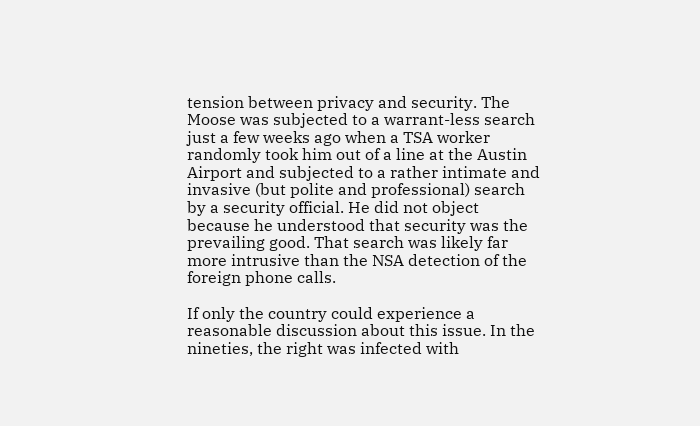tension between privacy and security. The Moose was subjected to a warrant-less search just a few weeks ago when a TSA worker randomly took him out of a line at the Austin Airport and subjected to a rather intimate and invasive (but polite and professional) search by a security official. He did not object because he understood that security was the prevailing good. That search was likely far more intrusive than the NSA detection of the foreign phone calls.

If only the country could experience a reasonable discussion about this issue. In the nineties, the right was infected with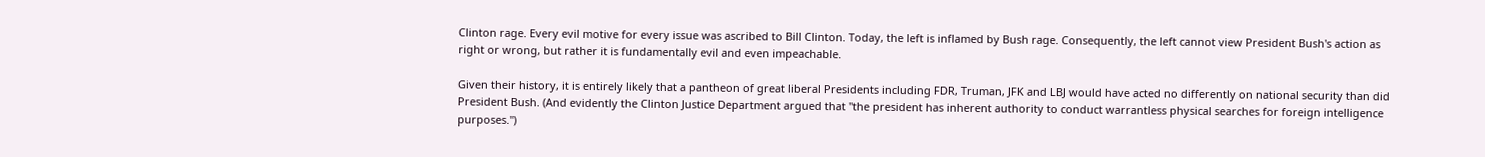Clinton rage. Every evil motive for every issue was ascribed to Bill Clinton. Today, the left is inflamed by Bush rage. Consequently, the left cannot view President Bush's action as right or wrong, but rather it is fundamentally evil and even impeachable.

Given their history, it is entirely likely that a pantheon of great liberal Presidents including FDR, Truman, JFK and LBJ would have acted no differently on national security than did President Bush. (And evidently the Clinton Justice Department argued that "the president has inherent authority to conduct warrantless physical searches for foreign intelligence purposes.")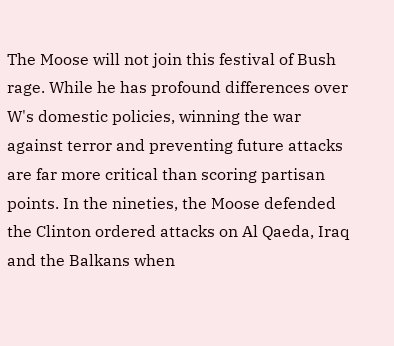The Moose will not join this festival of Bush rage. While he has profound differences over W's domestic policies, winning the war against terror and preventing future attacks are far more critical than scoring partisan points. In the nineties, the Moose defended the Clinton ordered attacks on Al Qaeda, Iraq and the Balkans when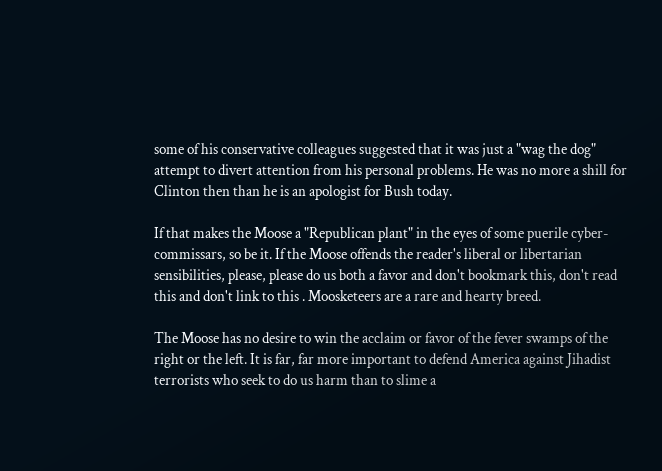some of his conservative colleagues suggested that it was just a "wag the dog" attempt to divert attention from his personal problems. He was no more a shill for Clinton then than he is an apologist for Bush today.

If that makes the Moose a "Republican plant" in the eyes of some puerile cyber-commissars, so be it. If the Moose offends the reader's liberal or libertarian sensibilities, please, please do us both a favor and don't bookmark this, don't read this and don't link to this . Moosketeers are a rare and hearty breed.

The Moose has no desire to win the acclaim or favor of the fever swamps of the right or the left. It is far, far more important to defend America against Jihadist terrorists who seek to do us harm than to slime a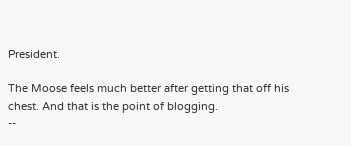President.

The Moose feels much better after getting that off his chest. And that is the point of blogging.
--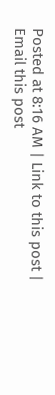Posted at 8:16 AM | Link to this post | Email this post